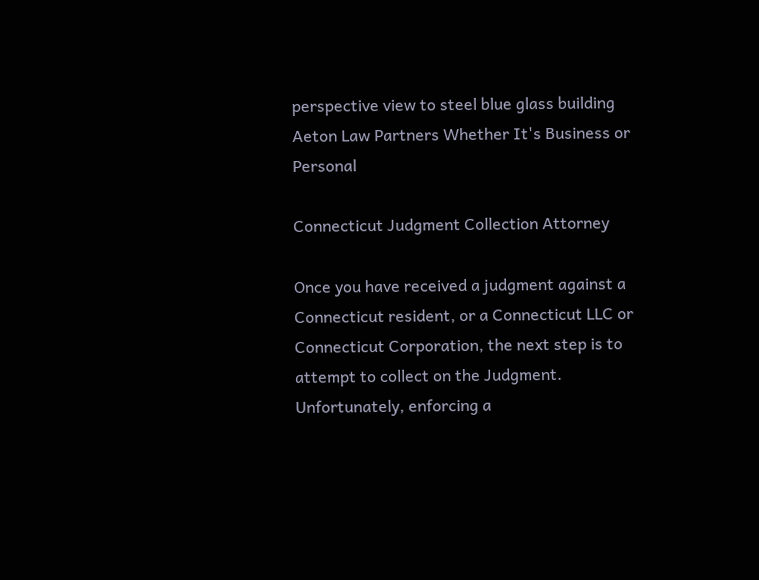perspective view to steel blue glass building
Aeton Law Partners Whether It's Business or Personal

Connecticut Judgment Collection Attorney

Once you have received a judgment against a Connecticut resident, or a Connecticut LLC or Connecticut Corporation, the next step is to attempt to collect on the Judgment. Unfortunately, enforcing a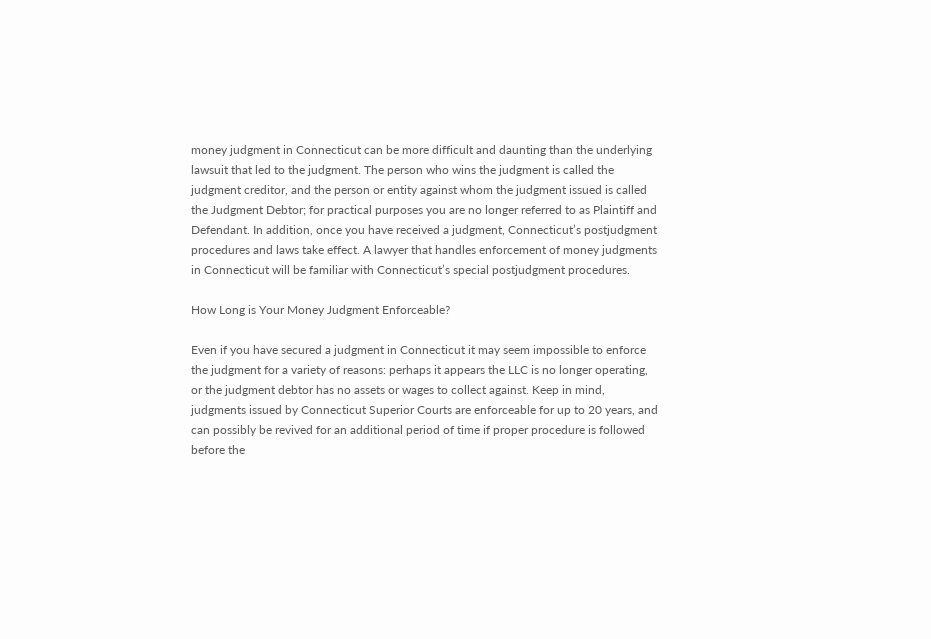money judgment in Connecticut can be more difficult and daunting than the underlying lawsuit that led to the judgment. The person who wins the judgment is called the judgment creditor, and the person or entity against whom the judgment issued is called the Judgment Debtor; for practical purposes you are no longer referred to as Plaintiff and Defendant. In addition, once you have received a judgment, Connecticut’s postjudgment procedures and laws take effect. A lawyer that handles enforcement of money judgments in Connecticut will be familiar with Connecticut’s special postjudgment procedures.

How Long is Your Money Judgment Enforceable?

Even if you have secured a judgment in Connecticut it may seem impossible to enforce the judgment for a variety of reasons: perhaps it appears the LLC is no longer operating, or the judgment debtor has no assets or wages to collect against. Keep in mind, judgments issued by Connecticut Superior Courts are enforceable for up to 20 years, and can possibly be revived for an additional period of time if proper procedure is followed before the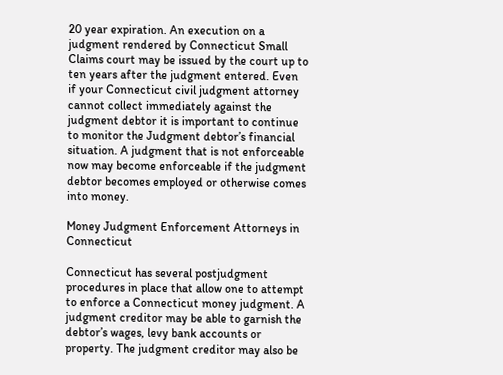20 year expiration. An execution on a judgment rendered by Connecticut Small Claims court may be issued by the court up to ten years after the judgment entered. Even if your Connecticut civil judgment attorney cannot collect immediately against the judgment debtor it is important to continue to monitor the Judgment debtor’s financial situation. A judgment that is not enforceable now may become enforceable if the judgment debtor becomes employed or otherwise comes into money.

Money Judgment Enforcement Attorneys in Connecticut

Connecticut has several postjudgment procedures in place that allow one to attempt to enforce a Connecticut money judgment. A judgment creditor may be able to garnish the debtor’s wages, levy bank accounts or property. The judgment creditor may also be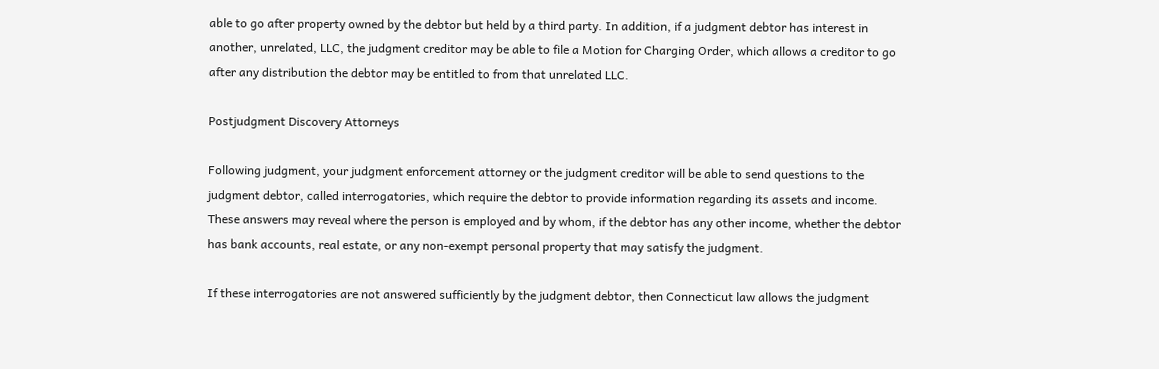able to go after property owned by the debtor but held by a third party. In addition, if a judgment debtor has interest in another, unrelated, LLC, the judgment creditor may be able to file a Motion for Charging Order, which allows a creditor to go after any distribution the debtor may be entitled to from that unrelated LLC.

Postjudgment Discovery Attorneys

Following judgment, your judgment enforcement attorney or the judgment creditor will be able to send questions to the judgment debtor, called interrogatories, which require the debtor to provide information regarding its assets and income. These answers may reveal where the person is employed and by whom, if the debtor has any other income, whether the debtor has bank accounts, real estate, or any non-exempt personal property that may satisfy the judgment.

If these interrogatories are not answered sufficiently by the judgment debtor, then Connecticut law allows the judgment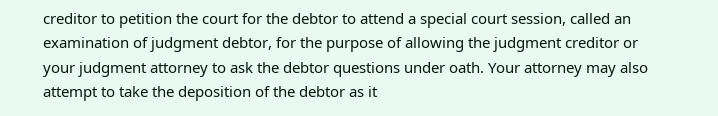creditor to petition the court for the debtor to attend a special court session, called an examination of judgment debtor, for the purpose of allowing the judgment creditor or your judgment attorney to ask the debtor questions under oath. Your attorney may also attempt to take the deposition of the debtor as it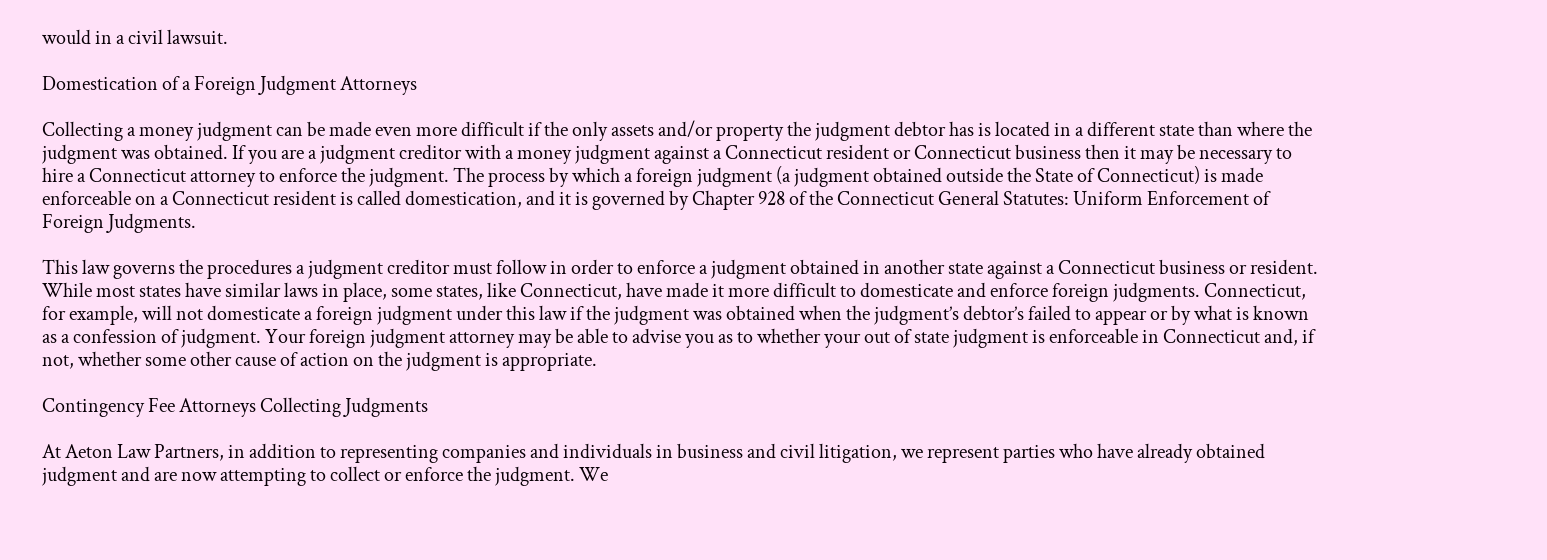would in a civil lawsuit.

Domestication of a Foreign Judgment Attorneys

Collecting a money judgment can be made even more difficult if the only assets and/or property the judgment debtor has is located in a different state than where the judgment was obtained. If you are a judgment creditor with a money judgment against a Connecticut resident or Connecticut business then it may be necessary to hire a Connecticut attorney to enforce the judgment. The process by which a foreign judgment (a judgment obtained outside the State of Connecticut) is made enforceable on a Connecticut resident is called domestication, and it is governed by Chapter 928 of the Connecticut General Statutes: Uniform Enforcement of Foreign Judgments.

This law governs the procedures a judgment creditor must follow in order to enforce a judgment obtained in another state against a Connecticut business or resident. While most states have similar laws in place, some states, like Connecticut, have made it more difficult to domesticate and enforce foreign judgments. Connecticut, for example, will not domesticate a foreign judgment under this law if the judgment was obtained when the judgment’s debtor’s failed to appear or by what is known as a confession of judgment. Your foreign judgment attorney may be able to advise you as to whether your out of state judgment is enforceable in Connecticut and, if not, whether some other cause of action on the judgment is appropriate.

Contingency Fee Attorneys Collecting Judgments

At Aeton Law Partners, in addition to representing companies and individuals in business and civil litigation, we represent parties who have already obtained judgment and are now attempting to collect or enforce the judgment. We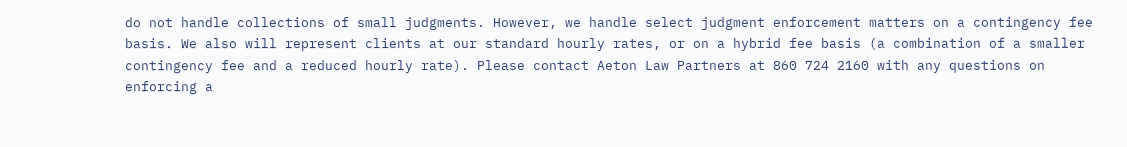do not handle collections of small judgments. However, we handle select judgment enforcement matters on a contingency fee basis. We also will represent clients at our standard hourly rates, or on a hybrid fee basis (a combination of a smaller contingency fee and a reduced hourly rate). Please contact Aeton Law Partners at 860 724 2160 with any questions on enforcing a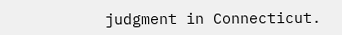judgment in Connecticut.